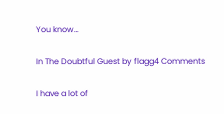You know…

In The Doubtful Guest by flagg4 Comments

I have a lot of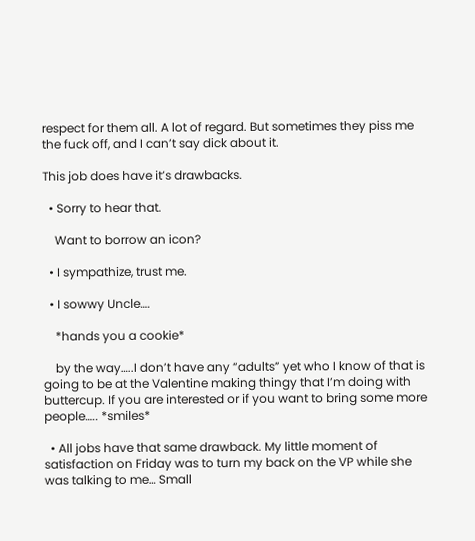respect for them all. A lot of regard. But sometimes they piss me the fuck off, and I can’t say dick about it.

This job does have it’s drawbacks.

  • Sorry to hear that.

    Want to borrow an icon?

  • I sympathize, trust me.

  • I sowwy Uncle….

    *hands you a cookie*

    by the way…..I don’t have any “adults” yet who I know of that is going to be at the Valentine making thingy that I’m doing with buttercup. If you are interested or if you want to bring some more people….. *smiles*

  • All jobs have that same drawback. My little moment of satisfaction on Friday was to turn my back on the VP while she was talking to me… Small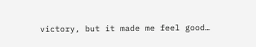victory, but it made me feel good…